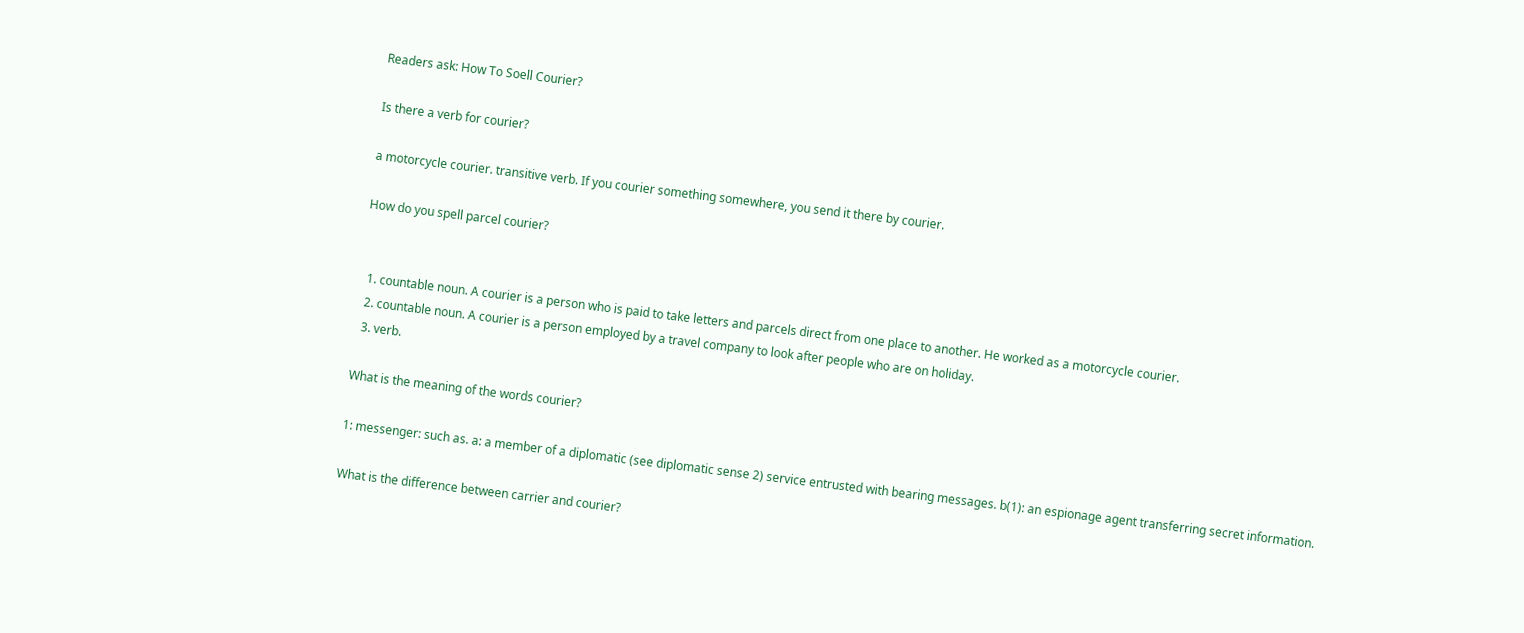Readers ask: How To Soell Courier?

Is there a verb for courier?

a motorcycle courier. transitive verb. If you courier something somewhere, you send it there by courier.

How do you spell parcel courier?


  1. countable noun. A courier is a person who is paid to take letters and parcels direct from one place to another. He worked as a motorcycle courier.
  2. countable noun. A courier is a person employed by a travel company to look after people who are on holiday.
  3. verb.

What is the meaning of the words courier?

1: messenger: such as. a: a member of a diplomatic (see diplomatic sense 2) service entrusted with bearing messages. b(1): an espionage agent transferring secret information.

What is the difference between carrier and courier?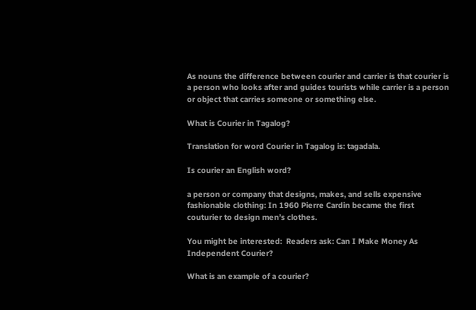As nouns the difference between courier and carrier is that courier is a person who looks after and guides tourists while carrier is a person or object that carries someone or something else.

What is Courier in Tagalog?

Translation for word Courier in Tagalog is: tagadala.

Is courier an English word?

a person or company that designs, makes, and sells expensive fashionable clothing: In 1960 Pierre Cardin became the first couturier to design men’s clothes.

You might be interested:  Readers ask: Can I Make Money As Independent Courier?

What is an example of a courier?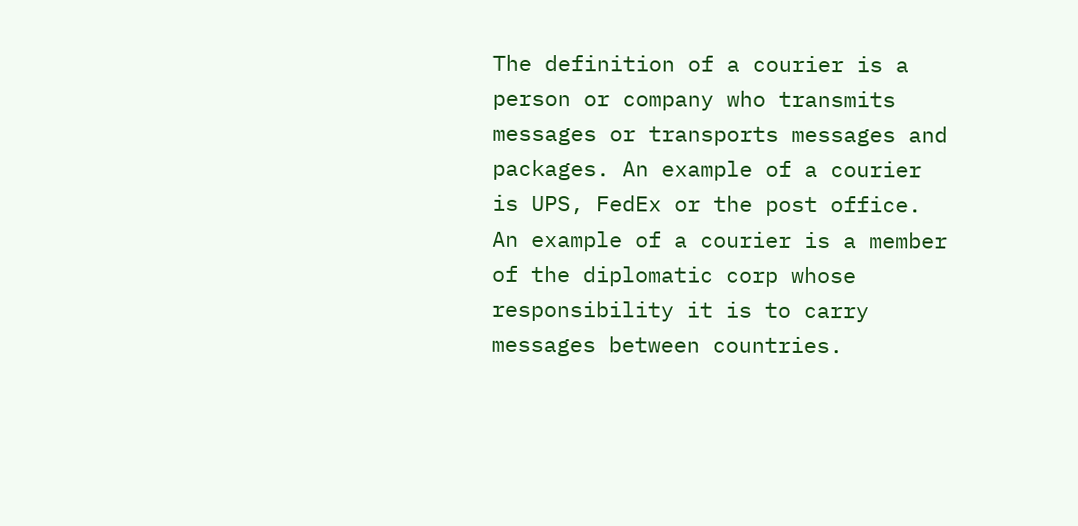The definition of a courier is a person or company who transmits messages or transports messages and packages. An example of a courier is UPS, FedEx or the post office. An example of a courier is a member of the diplomatic corp whose responsibility it is to carry messages between countries.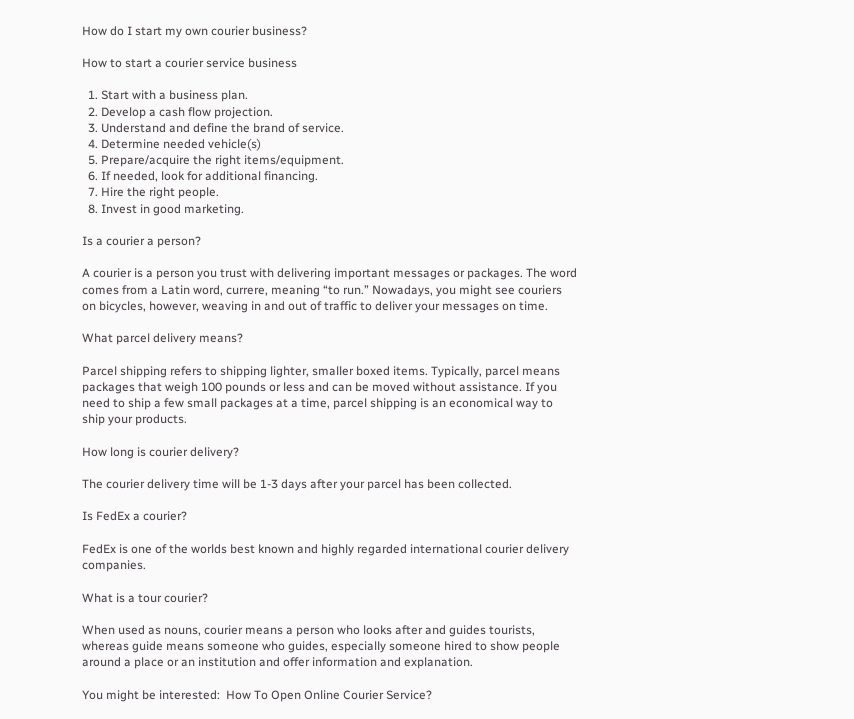How do I start my own courier business?

How to start a courier service business

  1. Start with a business plan.
  2. Develop a cash flow projection.
  3. Understand and define the brand of service.
  4. Determine needed vehicle(s)
  5. Prepare/acquire the right items/equipment.
  6. If needed, look for additional financing.
  7. Hire the right people.
  8. Invest in good marketing.

Is a courier a person?

A courier is a person you trust with delivering important messages or packages. The word comes from a Latin word, currere, meaning “to run.” Nowadays, you might see couriers on bicycles, however, weaving in and out of traffic to deliver your messages on time.

What parcel delivery means?

Parcel shipping refers to shipping lighter, smaller boxed items. Typically, parcel means packages that weigh 100 pounds or less and can be moved without assistance. If you need to ship a few small packages at a time, parcel shipping is an economical way to ship your products.

How long is courier delivery?

The courier delivery time will be 1-3 days after your parcel has been collected.

Is FedEx a courier?

FedEx is one of the worlds best known and highly regarded international courier delivery companies.

What is a tour courier?

When used as nouns, courier means a person who looks after and guides tourists, whereas guide means someone who guides, especially someone hired to show people around a place or an institution and offer information and explanation.

You might be interested:  How To Open Online Courier Service?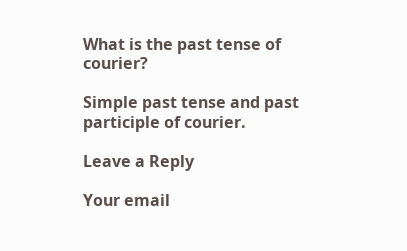What is the past tense of courier?

Simple past tense and past participle of courier.

Leave a Reply

Your email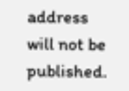address will not be published.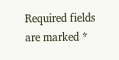Required fields are marked *